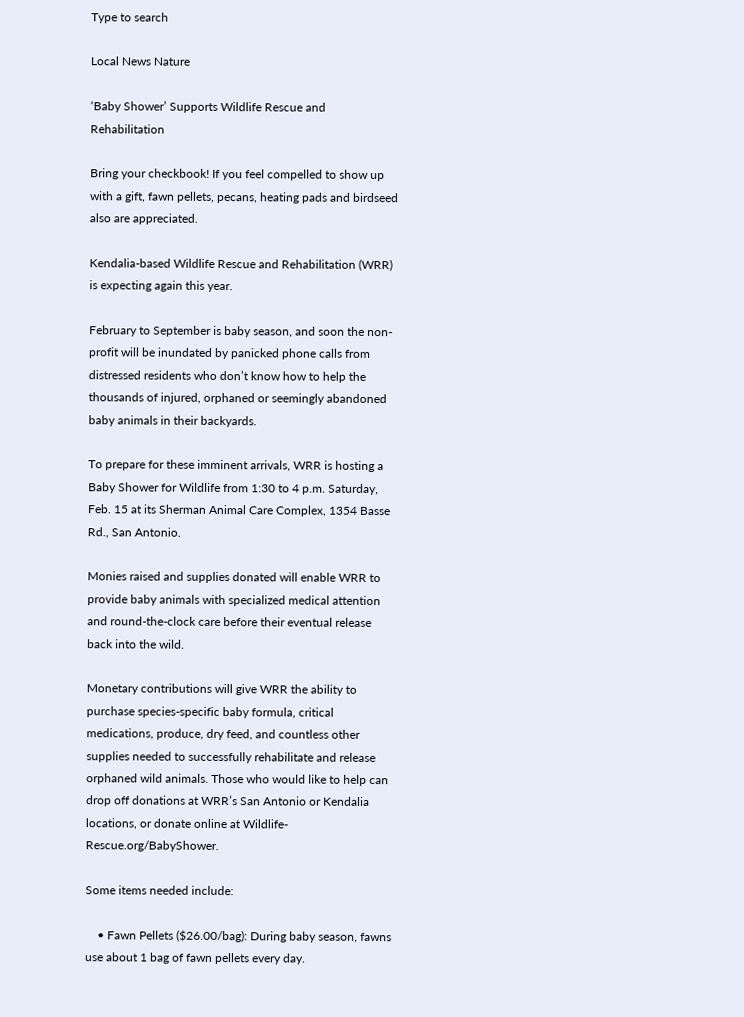Type to search

Local News Nature

‘Baby Shower’ Supports Wildlife Rescue and Rehabilitation

Bring your checkbook! If you feel compelled to show up with a gift, fawn pellets, pecans, heating pads and birdseed also are appreciated.

Kendalia-based Wildlife Rescue and Rehabilitation (WRR) is expecting again this year.

February to September is baby season, and soon the non-profit will be inundated by panicked phone calls from distressed residents who don’t know how to help the thousands of injured, orphaned or seemingly abandoned baby animals in their backyards.

To prepare for these imminent arrivals, WRR is hosting a Baby Shower for Wildlife from 1:30 to 4 p.m. Saturday, Feb. 15 at its Sherman Animal Care Complex, 1354 Basse Rd., San Antonio.

Monies raised and supplies donated will enable WRR to provide baby animals with specialized medical attention and round-the-clock care before their eventual release back into the wild.

Monetary contributions will give WRR the ability to purchase species-specific baby formula, critical medications, produce, dry feed, and countless other supplies needed to successfully rehabilitate and release orphaned wild animals. Those who would like to help can drop off donations at WRR’s San Antonio or Kendalia locations, or donate online at Wildlife-Rescue.org/BabyShower.

Some items needed include:

    • Fawn Pellets ($26.00/bag): During baby season, fawns use about 1 bag of fawn pellets every day.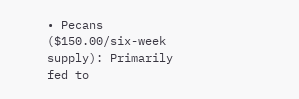• Pecans ($150.00/six-week supply): Primarily fed to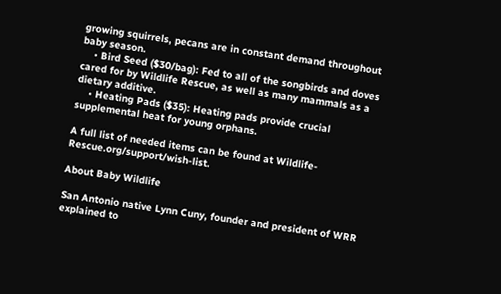growing squirrels, pecans are in constant demand throughout baby season.
    • Bird Seed ($30/bag): Fed to all of the songbirds and doves cared for by Wildlife Rescue, as well as many mammals as a dietary additive.
    • Heating Pads ($35): Heating pads provide crucial supplemental heat for young orphans.

A full list of needed items can be found at Wildlife-Rescue.org/support/wish-list.

About Baby Wildlife

San Antonio native Lynn Cuny, founder and president of WRR explained to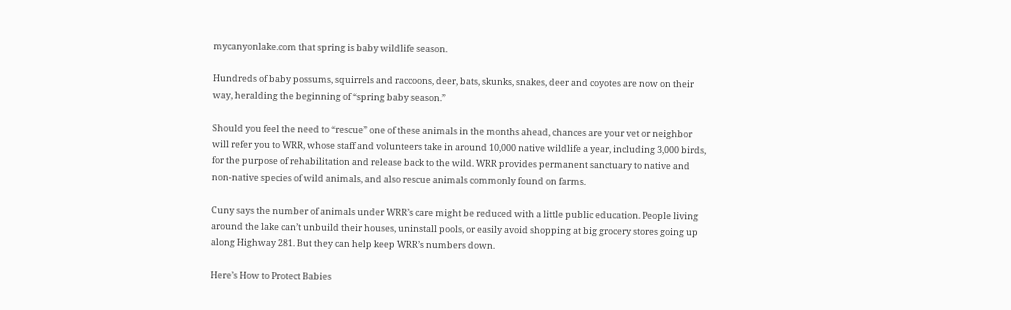mycanyonlake.com that spring is baby wildlife season.

Hundreds of baby possums, squirrels and raccoons, deer, bats, skunks, snakes, deer and coyotes are now on their way, heralding the beginning of “spring baby season.”

Should you feel the need to “rescue” one of these animals in the months ahead, chances are your vet or neighbor will refer you to WRR, whose staff and volunteers take in around 10,000 native wildlife a year, including 3,000 birds, for the purpose of rehabilitation and release back to the wild. WRR provides permanent sanctuary to native and non-native species of wild animals, and also rescue animals commonly found on farms.

Cuny says the number of animals under WRR’s care might be reduced with a little public education. People living around the lake can’t unbuild their houses, uninstall pools, or easily avoid shopping at big grocery stores going up along Highway 281. But they can help keep WRR’s numbers down.

Here’s How to Protect Babies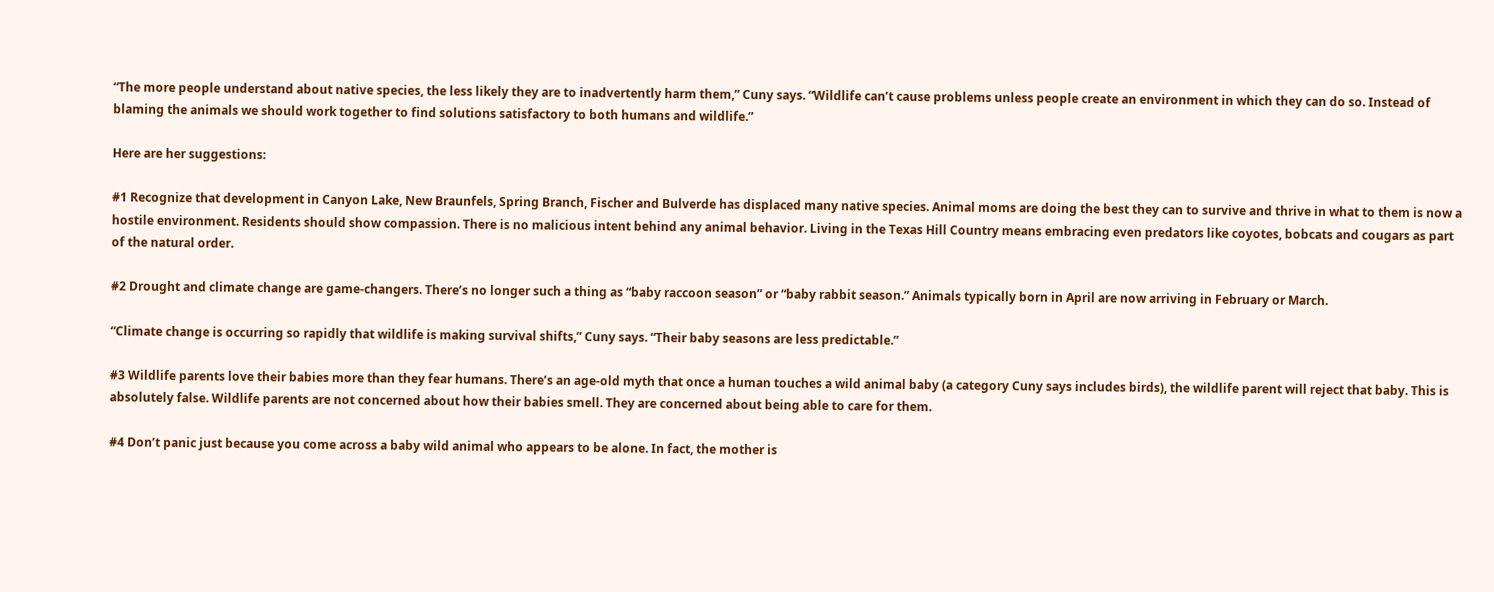“The more people understand about native species, the less likely they are to inadvertently harm them,” Cuny says. “Wildlife can’t cause problems unless people create an environment in which they can do so. Instead of blaming the animals we should work together to find solutions satisfactory to both humans and wildlife.”

Here are her suggestions:

#1 Recognize that development in Canyon Lake, New Braunfels, Spring Branch, Fischer and Bulverde has displaced many native species. Animal moms are doing the best they can to survive and thrive in what to them is now a hostile environment. Residents should show compassion. There is no malicious intent behind any animal behavior. Living in the Texas Hill Country means embracing even predators like coyotes, bobcats and cougars as part of the natural order.

#2 Drought and climate change are game-changers. There’s no longer such a thing as “baby raccoon season” or “baby rabbit season.” Animals typically born in April are now arriving in February or March.

“Climate change is occurring so rapidly that wildlife is making survival shifts,” Cuny says. “Their baby seasons are less predictable.”

#3 Wildlife parents love their babies more than they fear humans. There’s an age-old myth that once a human touches a wild animal baby (a category Cuny says includes birds), the wildlife parent will reject that baby. This is absolutely false. Wildlife parents are not concerned about how their babies smell. They are concerned about being able to care for them.

#4 Don’t panic just because you come across a baby wild animal who appears to be alone. In fact, the mother is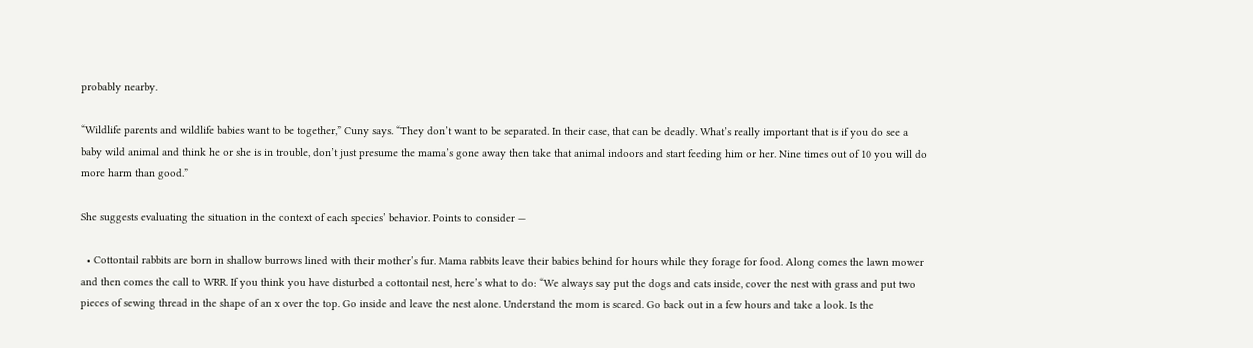probably nearby.

“Wildlife parents and wildlife babies want to be together,” Cuny says. “They don’t want to be separated. In their case, that can be deadly. What’s really important that is if you do see a baby wild animal and think he or she is in trouble, don’t just presume the mama’s gone away then take that animal indoors and start feeding him or her. Nine times out of 10 you will do more harm than good.”

She suggests evaluating the situation in the context of each species’ behavior. Points to consider —

  • Cottontail rabbits are born in shallow burrows lined with their mother’s fur. Mama rabbits leave their babies behind for hours while they forage for food. Along comes the lawn mower and then comes the call to WRR. If you think you have disturbed a cottontail nest, here’s what to do: “We always say put the dogs and cats inside, cover the nest with grass and put two pieces of sewing thread in the shape of an x over the top. Go inside and leave the nest alone. Understand the mom is scared. Go back out in a few hours and take a look. Is the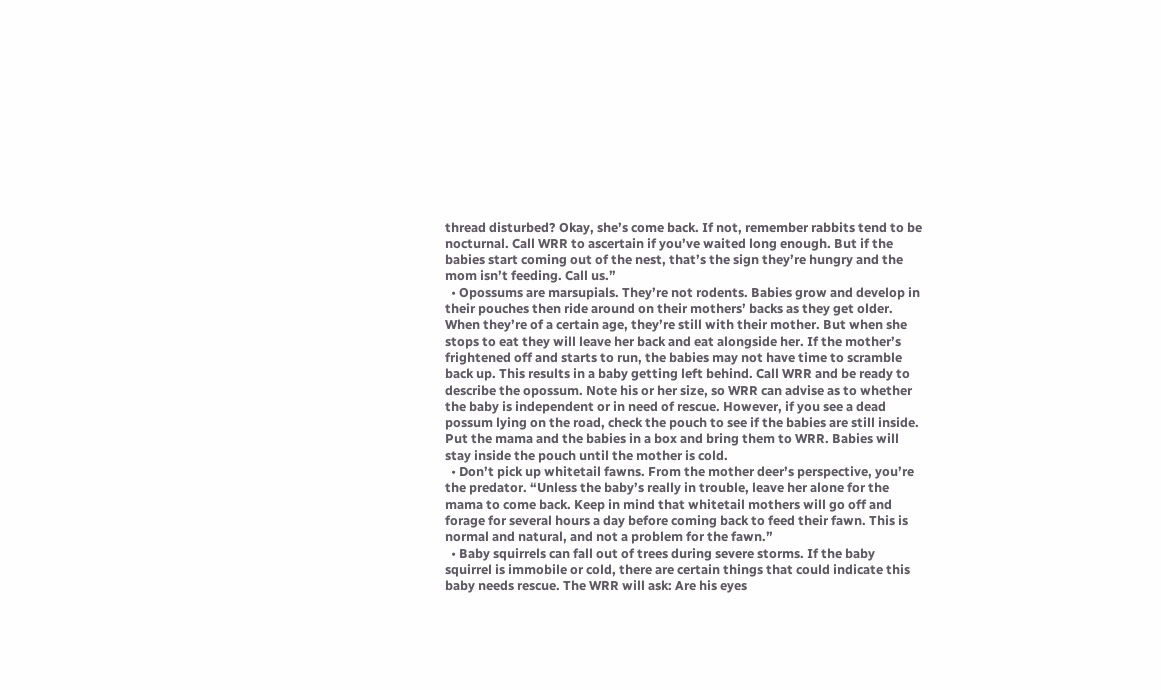thread disturbed? Okay, she’s come back. If not, remember rabbits tend to be nocturnal. Call WRR to ascertain if you’ve waited long enough. But if the babies start coming out of the nest, that’s the sign they’re hungry and the mom isn’t feeding. Call us.”
  • Opossums are marsupials. They’re not rodents. Babies grow and develop in their pouches then ride around on their mothers’ backs as they get older. When they’re of a certain age, they’re still with their mother. But when she stops to eat they will leave her back and eat alongside her. If the mother’s frightened off and starts to run, the babies may not have time to scramble back up. This results in a baby getting left behind. Call WRR and be ready to describe the opossum. Note his or her size, so WRR can advise as to whether the baby is independent or in need of rescue. However, if you see a dead possum lying on the road, check the pouch to see if the babies are still inside. Put the mama and the babies in a box and bring them to WRR. Babies will stay inside the pouch until the mother is cold.
  • Don’t pick up whitetail fawns. From the mother deer’s perspective, you’re the predator. “Unless the baby’s really in trouble, leave her alone for the mama to come back. Keep in mind that whitetail mothers will go off and forage for several hours a day before coming back to feed their fawn. This is normal and natural, and not a problem for the fawn.”
  • Baby squirrels can fall out of trees during severe storms. If the baby squirrel is immobile or cold, there are certain things that could indicate this baby needs rescue. The WRR will ask: Are his eyes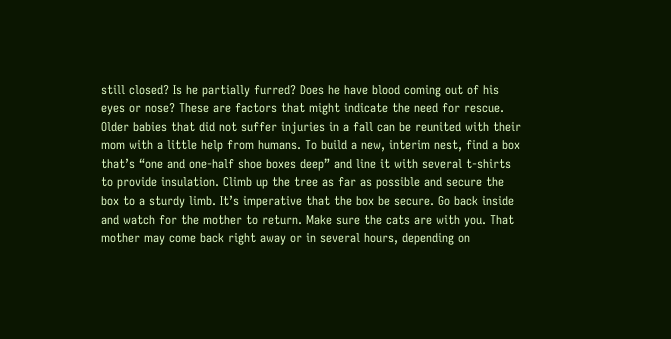still closed? Is he partially furred? Does he have blood coming out of his eyes or nose? These are factors that might indicate the need for rescue. Older babies that did not suffer injuries in a fall can be reunited with their mom with a little help from humans. To build a new, interim nest, find a box that’s “one and one-half shoe boxes deep” and line it with several t-shirts to provide insulation. Climb up the tree as far as possible and secure the box to a sturdy limb. It’s imperative that the box be secure. Go back inside and watch for the mother to return. Make sure the cats are with you. That mother may come back right away or in several hours, depending on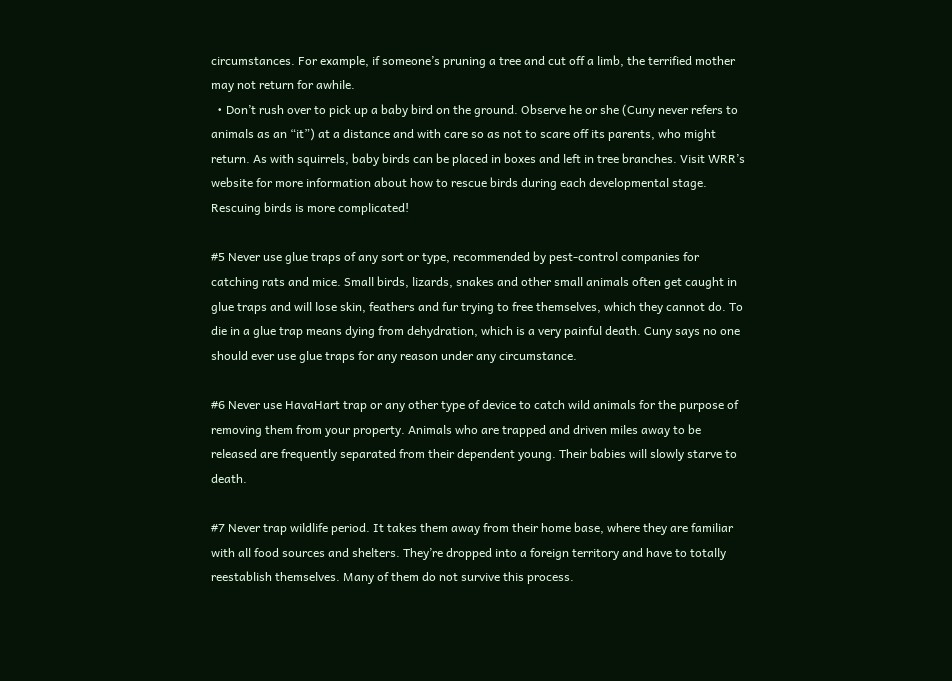circumstances. For example, if someone’s pruning a tree and cut off a limb, the terrified mother may not return for awhile.
  • Don’t rush over to pick up a baby bird on the ground. Observe he or she (Cuny never refers to animals as an “it”) at a distance and with care so as not to scare off its parents, who might return. As with squirrels, baby birds can be placed in boxes and left in tree branches. Visit WRR’s website for more information about how to rescue birds during each developmental stage. Rescuing birds is more complicated!

#5 Never use glue traps of any sort or type, recommended by pest-control companies for catching rats and mice. Small birds, lizards, snakes and other small animals often get caught in glue traps and will lose skin, feathers and fur trying to free themselves, which they cannot do. To die in a glue trap means dying from dehydration, which is a very painful death. Cuny says no one should ever use glue traps for any reason under any circumstance.

#6 Never use HavaHart trap or any other type of device to catch wild animals for the purpose of removing them from your property. Animals who are trapped and driven miles away to be released are frequently separated from their dependent young. Their babies will slowly starve to death.

#7 Never trap wildlife period. It takes them away from their home base, where they are familiar with all food sources and shelters. They’re dropped into a foreign territory and have to totally reestablish themselves. Many of them do not survive this process.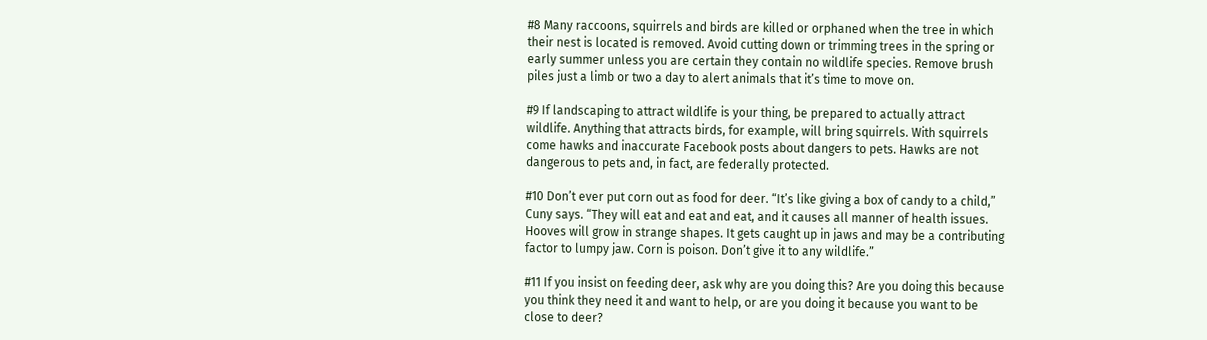#8 Many raccoons, squirrels and birds are killed or orphaned when the tree in which their nest is located is removed. Avoid cutting down or trimming trees in the spring or early summer unless you are certain they contain no wildlife species. Remove brush piles just a limb or two a day to alert animals that it’s time to move on.

#9 If landscaping to attract wildlife is your thing, be prepared to actually attract wildlife. Anything that attracts birds, for example, will bring squirrels. With squirrels come hawks and inaccurate Facebook posts about dangers to pets. Hawks are not dangerous to pets and, in fact, are federally protected.

#10 Don’t ever put corn out as food for deer. “It’s like giving a box of candy to a child,” Cuny says. “They will eat and eat and eat, and it causes all manner of health issues. Hooves will grow in strange shapes. It gets caught up in jaws and may be a contributing factor to lumpy jaw. Corn is poison. Don’t give it to any wildlife.”

#11 If you insist on feeding deer, ask why are you doing this? Are you doing this because you think they need it and want to help, or are you doing it because you want to be close to deer?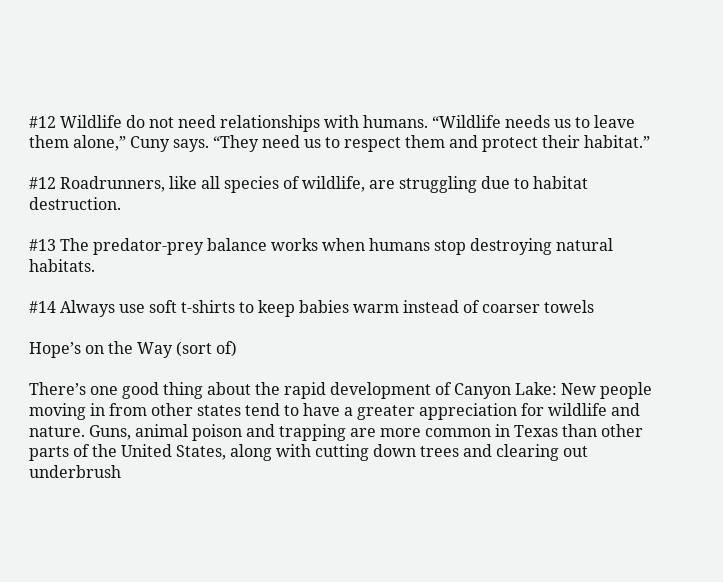#12 Wildlife do not need relationships with humans. “Wildlife needs us to leave them alone,” Cuny says. “They need us to respect them and protect their habitat.”

#12 Roadrunners, like all species of wildlife, are struggling due to habitat destruction.

#13 The predator-prey balance works when humans stop destroying natural habitats.

#14 Always use soft t-shirts to keep babies warm instead of coarser towels

Hope’s on the Way (sort of)

There’s one good thing about the rapid development of Canyon Lake: New people moving in from other states tend to have a greater appreciation for wildlife and nature. Guns, animal poison and trapping are more common in Texas than other parts of the United States, along with cutting down trees and clearing out underbrush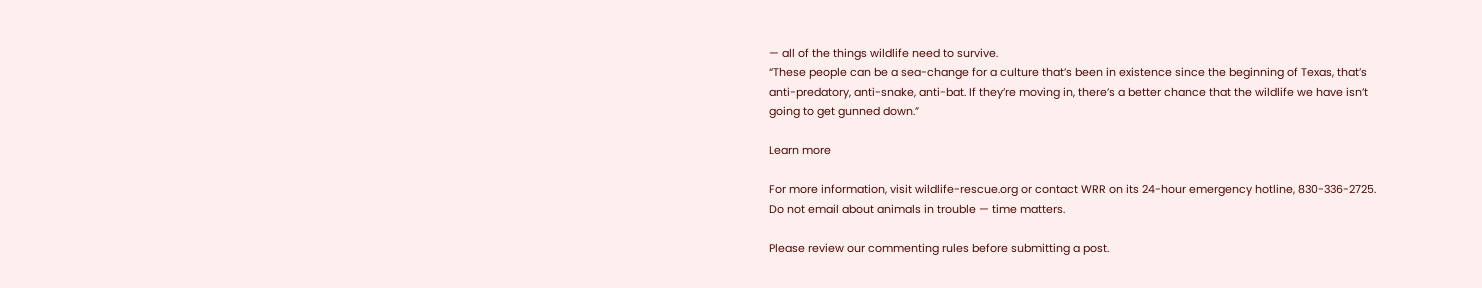— all of the things wildlife need to survive.
“These people can be a sea-change for a culture that’s been in existence since the beginning of Texas, that’s anti-predatory, anti-snake, anti-bat. If they’re moving in, there’s a better chance that the wildlife we have isn’t going to get gunned down.”

Learn more

For more information, visit wildlife-rescue.org or contact WRR on its 24-hour emergency hotline, 830-336-2725. Do not email about animals in trouble — time matters.

Please review our commenting rules before submitting a post.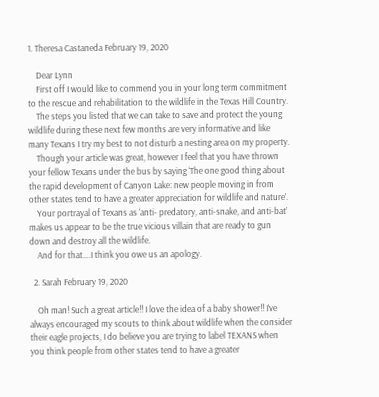1. Theresa Castaneda February 19, 2020

    Dear Lynn
    First off I would like to commend you in your long term commitment to the rescue and rehabilitation to the wildlife in the Texas Hill Country.
    The steps you listed that we can take to save and protect the young wildlife during these next few months are very informative and like many Texans I try my best to not disturb a nesting area on my property.
    Though your article was great, however I feel that you have thrown your fellow Texans under the bus by saying ‘The one good thing about the rapid development of Canyon Lake: new people moving in from other states tend to have a greater appreciation for wildlife and nature’.
    Your portrayal of Texans as ‘anti- predatory, anti-snake, and anti-bat’ makes us appear to be the true vicious villain that are ready to gun down and destroy all the wildlife.
    And for that….I think you owe us an apology.

  2. Sarah February 19, 2020

    Oh man! Such a great article!! I love the idea of a baby shower!! I’ve always encouraged my scouts to think about wildlife when the consider their eagle projects, I do believe you are trying to label TEXANS when you think people from other states tend to have a greater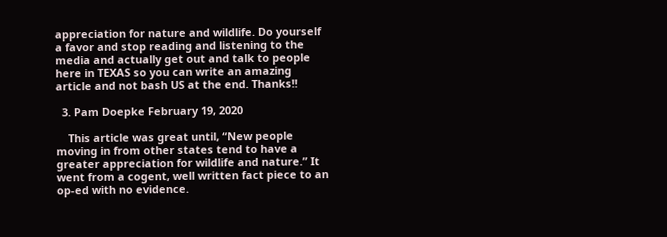appreciation for nature and wildlife. Do yourself a favor and stop reading and listening to the media and actually get out and talk to people here in TEXAS so you can write an amazing article and not bash US at the end. Thanks!!

  3. Pam Doepke February 19, 2020

    This article was great until, “New people moving in from other states tend to have a greater appreciation for wildlife and nature.” It went from a cogent, well written fact piece to an op-ed with no evidence.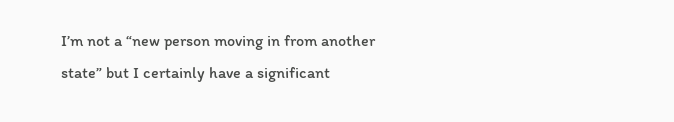I’m not a “new person moving in from another state” but I certainly have a significant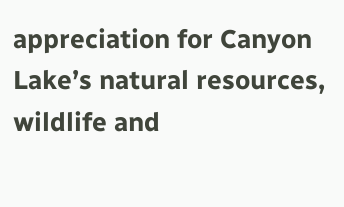appreciation for Canyon Lake’s natural resources, wildlife and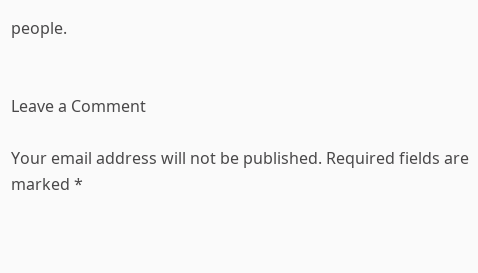people.


Leave a Comment

Your email address will not be published. Required fields are marked *